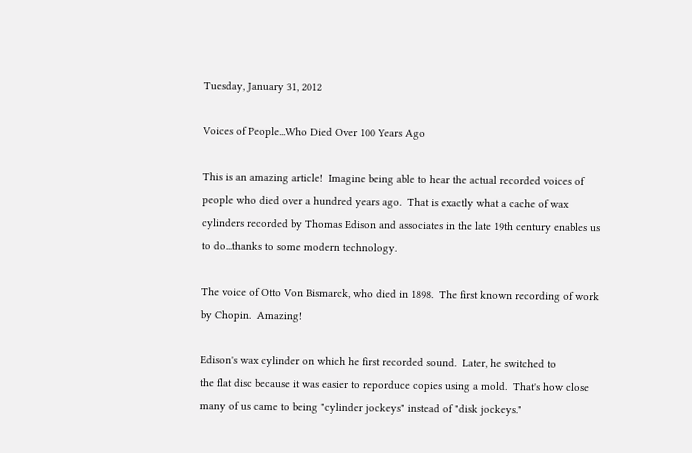Tuesday, January 31, 2012

Voices of People...Who Died Over 100 Years Ago

This is an amazing article!  Imagine being able to hear the actual recorded voices of people who died over a hundred years ago.  That is exactly what a cache of wax cylinders recorded by Thomas Edison and associates in the late 19th century enables us to do...thanks to some modern technology.

The voice of Otto Von Bismarck, who died in 1898.  The first known recording of work by Chopin.  Amazing!

Edison's wax cylinder on which he first recorded sound.  Later, he switched to
the flat disc because it was easier to reporduce copies using a mold.  That's how close
many of us came to being "cylinder jockeys" instead of "disk jockeys."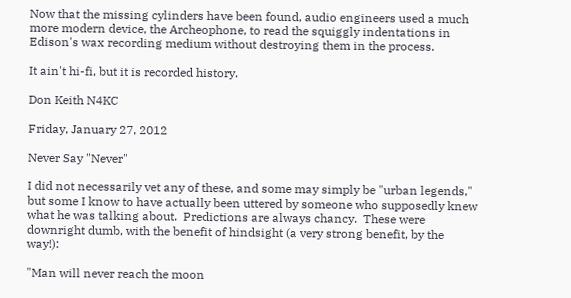Now that the missing cylinders have been found, audio engineers used a much more modern device, the Archeophone, to read the squiggly indentations in Edison's wax recording medium without destroying them in the process.

It ain't hi-fi, but it is recorded history.

Don Keith N4KC

Friday, January 27, 2012

Never Say "Never"

I did not necessarily vet any of these, and some may simply be "urban legends," but some I know to have actually been uttered by someone who supposedly knew what he was talking about.  Predictions are always chancy.  These were downright dumb, with the benefit of hindsight (a very strong benefit, by the way!):

"Man will never reach the moon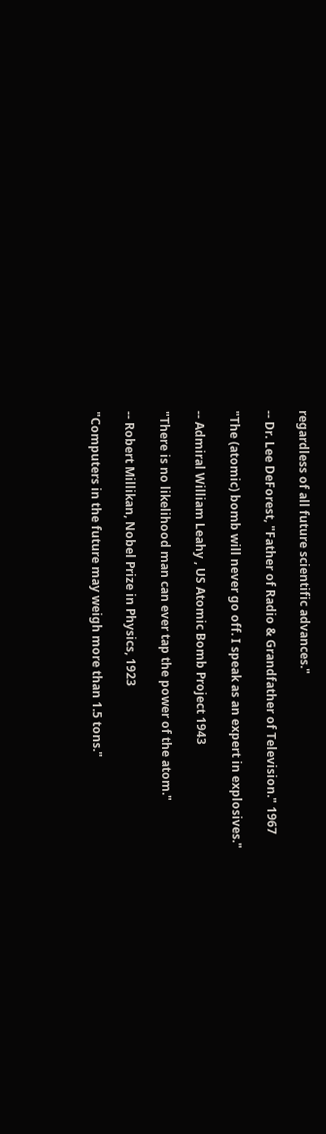regardless of all future scientific advances."

-- Dr. Lee DeForest, "Father of Radio & Grandfather of Television." 1967

"The (atomic) bomb will never go off. I speak as an expert in explosives."

-- Admiral William Leahy , US Atomic Bomb Project 1943

"There is no likelihood man can ever tap the power of the atom."

-- Robert Millikan, Nobel Prize in Physics, 1923

"Computers in the future may weigh more than 1.5 tons."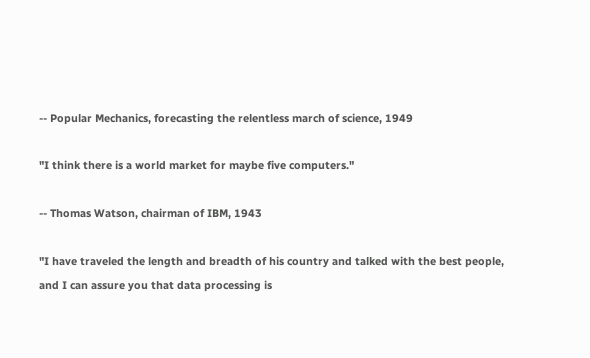-- Popular Mechanics, forecasting the relentless march of science, 1949

"I think there is a world market for maybe five computers."

-- Thomas Watson, chairman of IBM, 1943

"I have traveled the length and breadth of his country and talked with the best people, and I can assure you that data processing is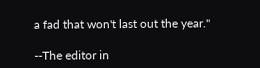a fad that won't last out the year."

--The editor in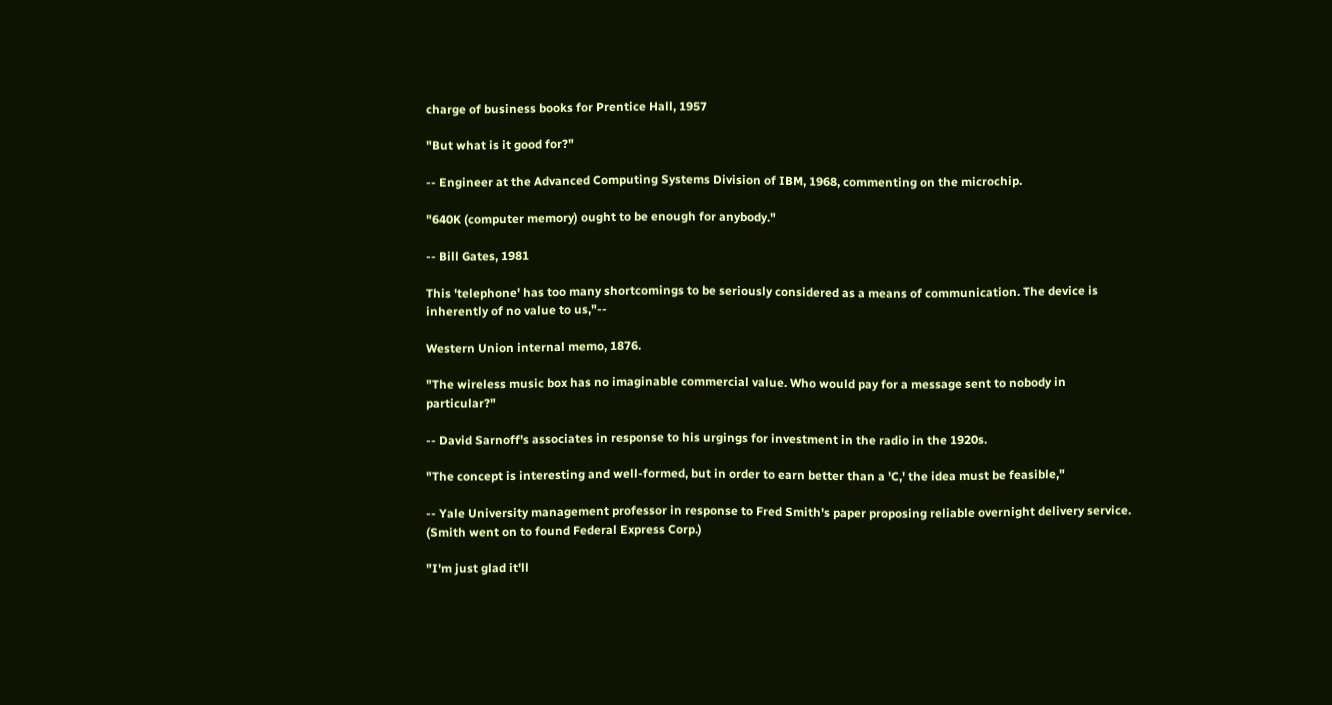charge of business books for Prentice Hall, 1957

"But what is it good for?"

-- Engineer at the Advanced Computing Systems Division of IBM, 1968, commenting on the microchip.

"640K (computer memory) ought to be enough for anybody."

-- Bill Gates, 1981

This 'telephone' has too many shortcomings to be seriously considered as a means of communication. The device is inherently of no value to us,"--

Western Union internal memo, 1876.

"The wireless music box has no imaginable commercial value. Who would pay for a message sent to nobody in particular?"

-- David Sarnoff's associates in response to his urgings for investment in the radio in the 1920s.

"The concept is interesting and well-formed, but in order to earn better than a 'C,' the idea must be feasible,"

-- Yale University management professor in response to Fred Smith's paper proposing reliable overnight delivery service. (Smith went on to found Federal Express Corp.)

"I'm just glad it'll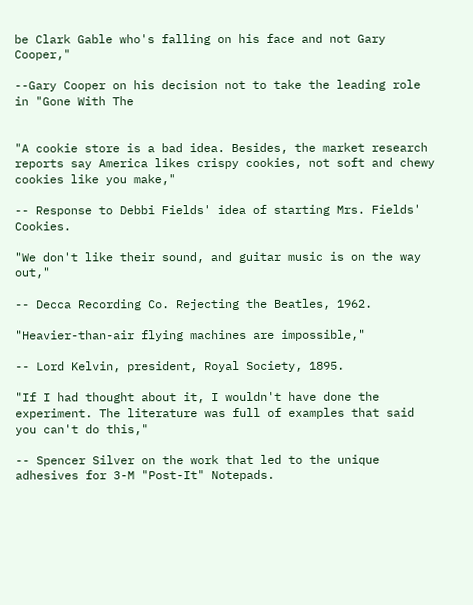be Clark Gable who's falling on his face and not Gary Cooper,"

--Gary Cooper on his decision not to take the leading role in "Gone With The


"A cookie store is a bad idea. Besides, the market research reports say America likes crispy cookies, not soft and chewy cookies like you make,"

-- Response to Debbi Fields' idea of starting Mrs. Fields' Cookies.

"We don't like their sound, and guitar music is on the way out,"

-- Decca Recording Co. Rejecting the Beatles, 1962.

"Heavier-than-air flying machines are impossible,"

-- Lord Kelvin, president, Royal Society, 1895.

"If I had thought about it, I wouldn't have done the experiment. The literature was full of examples that said you can't do this,"

-- Spencer Silver on the work that led to the unique adhesives for 3-M "Post-It" Notepads.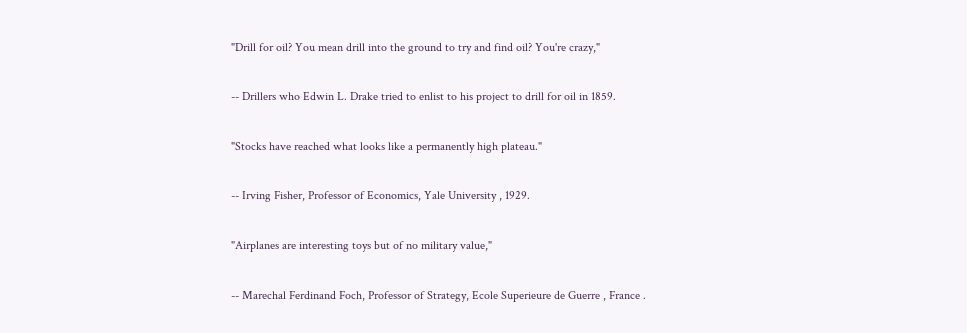"Drill for oil? You mean drill into the ground to try and find oil? You're crazy,"

-- Drillers who Edwin L. Drake tried to enlist to his project to drill for oil in 1859.

"Stocks have reached what looks like a permanently high plateau."

-- Irving Fisher, Professor of Economics, Yale University , 1929.

"Airplanes are interesting toys but of no military value,"

-- Marechal Ferdinand Foch, Professor of Strategy, Ecole Superieure de Guerre , France .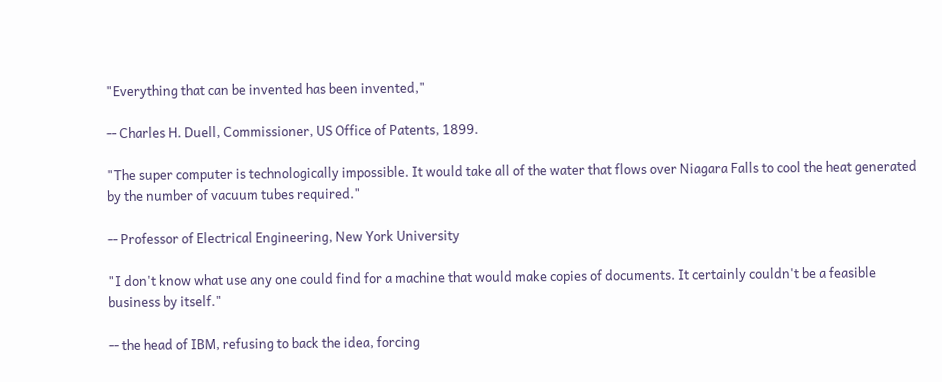"Everything that can be invented has been invented,"

-- Charles H. Duell, Commissioner, US Office of Patents, 1899.

"The super computer is technologically impossible. It would take all of the water that flows over Niagara Falls to cool the heat generated by the number of vacuum tubes required."

-- Professor of Electrical Engineering, New York University

"I don't know what use any one could find for a machine that would make copies of documents. It certainly couldn't be a feasible business by itself."

-- the head of IBM, refusing to back the idea, forcing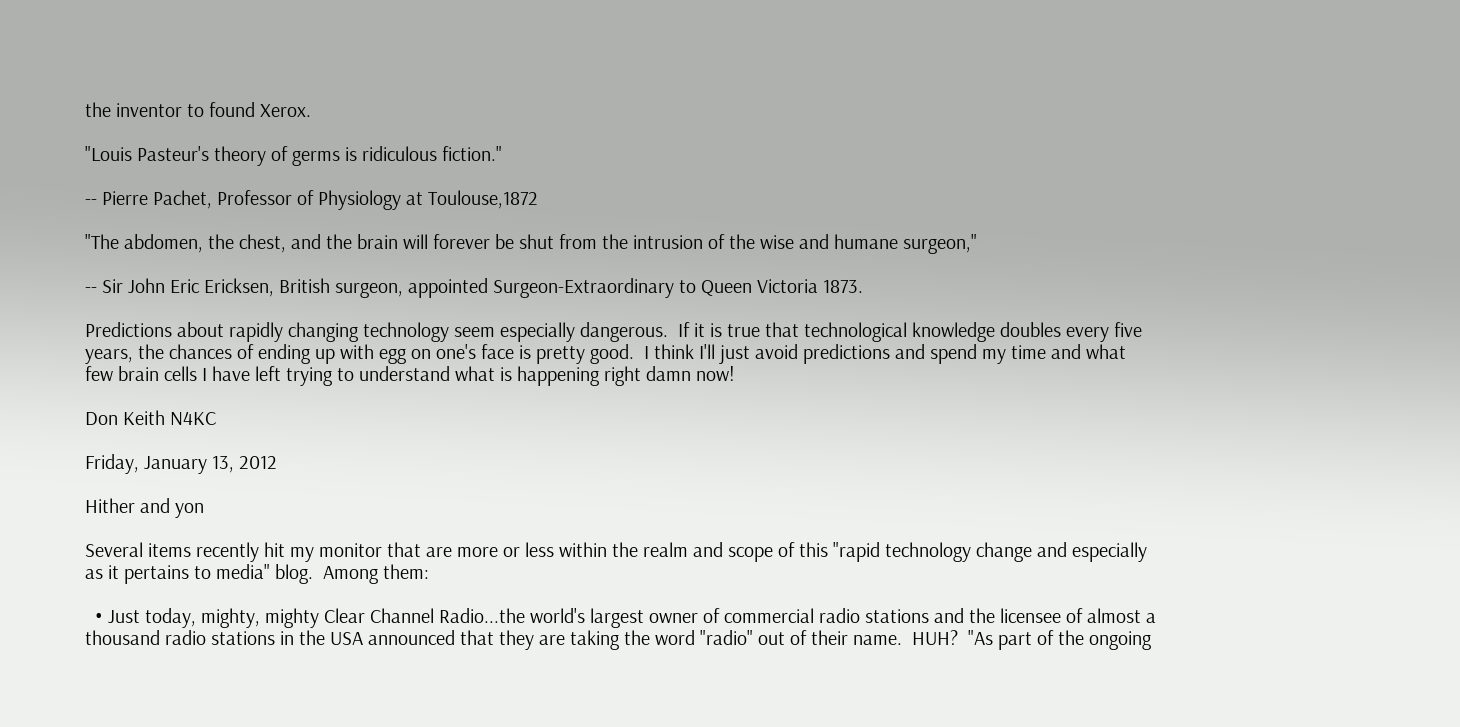the inventor to found Xerox.

"Louis Pasteur's theory of germs is ridiculous fiction."

-- Pierre Pachet, Professor of Physiology at Toulouse,1872

"The abdomen, the chest, and the brain will forever be shut from the intrusion of the wise and humane surgeon,"

-- Sir John Eric Ericksen, British surgeon, appointed Surgeon-Extraordinary to Queen Victoria 1873.

Predictions about rapidly changing technology seem especially dangerous.  If it is true that technological knowledge doubles every five years, the chances of ending up with egg on one's face is pretty good.  I think I'll just avoid predictions and spend my time and what few brain cells I have left trying to understand what is happening right damn now!

Don Keith N4KC

Friday, January 13, 2012

Hither and yon

Several items recently hit my monitor that are more or less within the realm and scope of this "rapid technology change and especially as it pertains to media" blog.  Among them:

  • Just today, mighty, mighty Clear Channel Radio...the world's largest owner of commercial radio stations and the licensee of almost a thousand radio stations in the USA announced that they are taking the word "radio" out of their name.  HUH?  "As part of the ongoing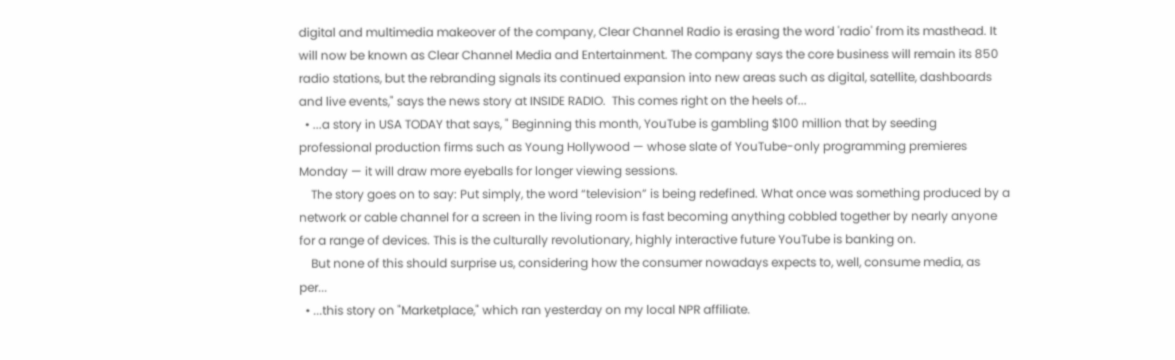digital and multimedia makeover of the company, Clear Channel Radio is erasing the word 'radio' from its masthead. It will now be known as Clear Channel Media and Entertainment. The company says the core business will remain its 850 radio stations, but the rebranding signals its continued expansion into new areas such as digital, satellite, dashboards and live events," says the news story at INSIDE RADIO.  This comes right on the heels of...
  • ...a story in USA TODAY that says, " Beginning this month, YouTube is gambling $100 million that by seeding professional production firms such as Young Hollywood — whose slate of YouTube-only programming premieres Monday — it will draw more eyeballs for longer viewing sessions.
    The story goes on to say: Put simply, the word “television” is being redefined. What once was something produced by a network or cable channel for a screen in the living room is fast becoming anything cobbled together by nearly anyone for a range of devices. This is the culturally revolutionary, highly interactive future YouTube is banking on.
    But none of this should surprise us, considering how the consumer nowadays expects to, well, consume media, as per...
  • ...this story on "Marketplace," which ran yesterday on my local NPR affiliate.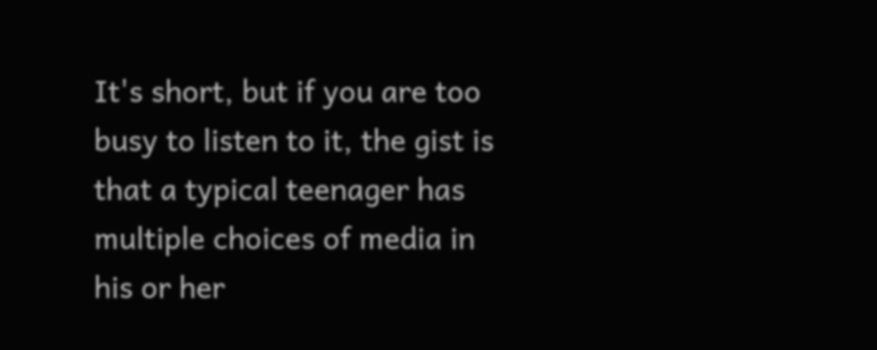It's short, but if you are too busy to listen to it, the gist is that a typical teenager has multiple choices of media in his or her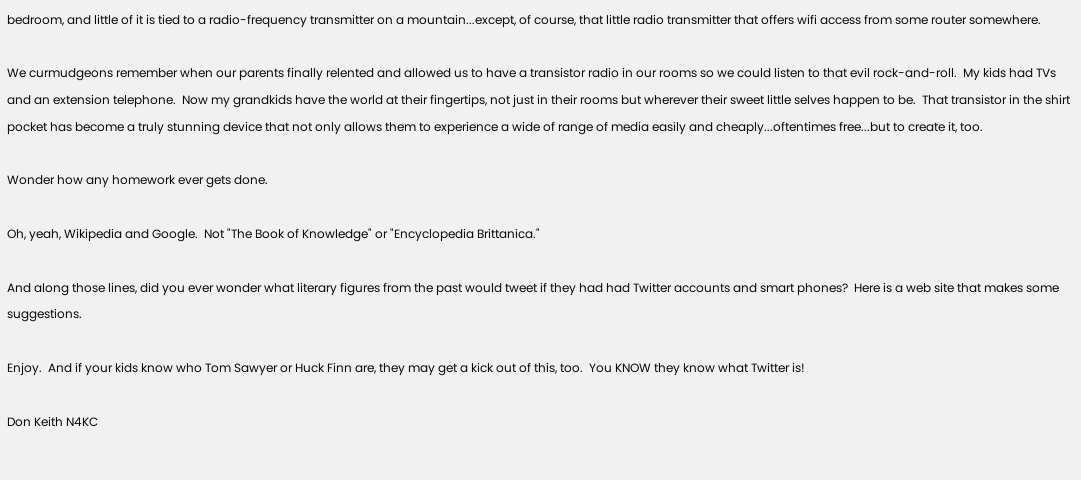bedroom, and little of it is tied to a radio-frequency transmitter on a mountain...except, of course, that little radio transmitter that offers wifi access from some router somewhere.

We curmudgeons remember when our parents finally relented and allowed us to have a transistor radio in our rooms so we could listen to that evil rock-and-roll.  My kids had TVs and an extension telephone.  Now my grandkids have the world at their fingertips, not just in their rooms but wherever their sweet little selves happen to be.  That transistor in the shirt pocket has become a truly stunning device that not only allows them to experience a wide of range of media easily and cheaply...oftentimes free...but to create it, too.

Wonder how any homework ever gets done.

Oh, yeah, Wikipedia and Google.  Not "The Book of Knowledge" or "Encyclopedia Brittanica."

And along those lines, did you ever wonder what literary figures from the past would tweet if they had had Twitter accounts and smart phones?  Here is a web site that makes some suggestions.

Enjoy.  And if your kids know who Tom Sawyer or Huck Finn are, they may get a kick out of this, too.  You KNOW they know what Twitter is!

Don Keith N4KC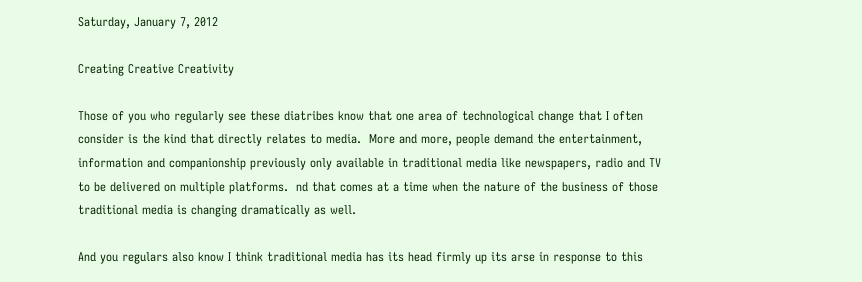Saturday, January 7, 2012

Creating Creative Creativity

Those of you who regularly see these diatribes know that one area of technological change that I often consider is the kind that directly relates to media.  More and more, people demand the entertainment, information and companionship previously only available in traditional media like newspapers, radio and TV to be delivered on multiple platforms.  nd that comes at a time when the nature of the business of those traditional media is changing dramatically as well.

And you regulars also know I think traditional media has its head firmly up its arse in response to this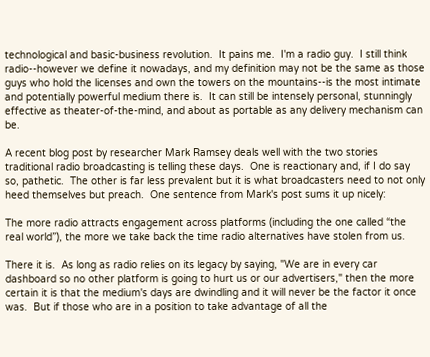technological and basic-business revolution.  It pains me.  I'm a radio guy.  I still think radio--however we define it nowadays, and my definition may not be the same as those guys who hold the licenses and own the towers on the mountains--is the most intimate and potentially powerful medium there is.  It can still be intensely personal, stunningly effective as theater-of-the-mind, and about as portable as any delivery mechanism can be.

A recent blog post by researcher Mark Ramsey deals well with the two stories traditional radio broadcasting is telling these days.  One is reactionary and, if I do say so, pathetic.  The other is far less prevalent but it is what broadcasters need to not only heed themselves but preach.  One sentence from Mark's post sums it up nicely:

The more radio attracts engagement across platforms (including the one called “the real world”), the more we take back the time radio alternatives have stolen from us.

There it is.  As long as radio relies on its legacy by saying, "We are in every car dashboard so no other platform is going to hurt us or our advertisers," then the more certain it is that the medium's days are dwindling and it will never be the factor it once was.  But if those who are in a position to take advantage of all the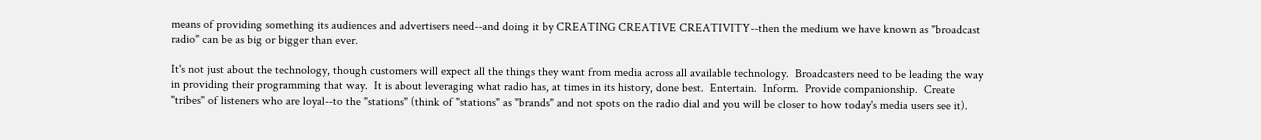means of providing something its audiences and advertisers need--and doing it by CREATING CREATIVE CREATIVITY--then the medium we have known as "broadcast radio" can be as big or bigger than ever.

It's not just about the technology, though customers will expect all the things they want from media across all available technology.  Broadcasters need to be leading the way in providing their programming that way.  It is about leveraging what radio has, at times in its history, done best.  Entertain.  Inform.  Provide companionship.  Create "tribes" of listeners who are loyal--to the "stations" (think of "stations" as "brands" and not spots on the radio dial and you will be closer to how today's media users see it).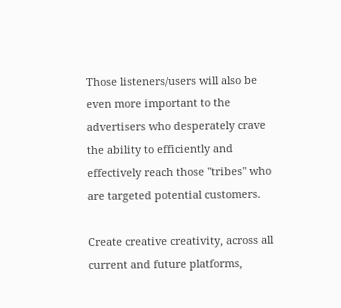Those listeners/users will also be even more important to the advertisers who desperately crave the ability to efficiently and effectively reach those "tribes" who are targeted potential customers.

Create creative creativity, across all current and future platforms,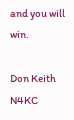and you will win.

Don Keith N4KC